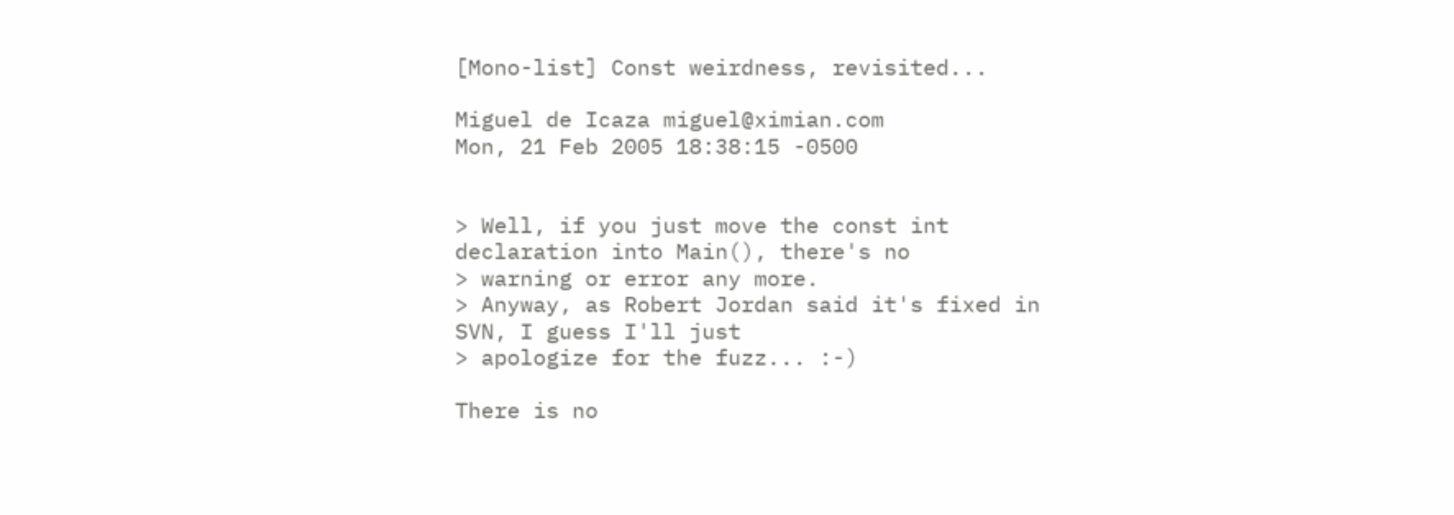[Mono-list] Const weirdness, revisited...

Miguel de Icaza miguel@ximian.com
Mon, 21 Feb 2005 18:38:15 -0500


> Well, if you just move the const int declaration into Main(), there's no
> warning or error any more.
> Anyway, as Robert Jordan said it's fixed in SVN, I guess I'll just
> apologize for the fuzz... :-)

There is no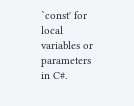`const' for local variables or parameters in C#.